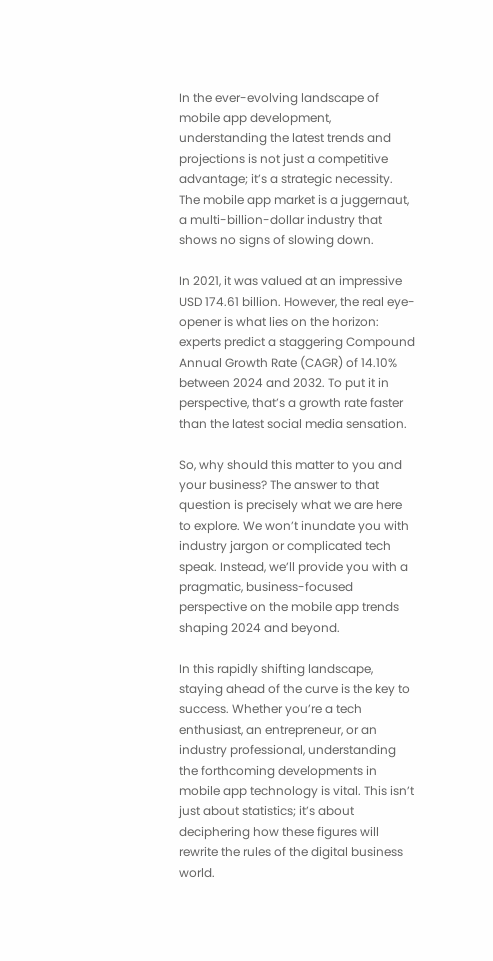In the ever-evolving landscape of mobile app development, understanding the latest trends and projections is not just a competitive advantage; it’s a strategic necessity. The mobile app market is a juggernaut, a multi-billion-dollar industry that shows no signs of slowing down.

In 2021, it was valued at an impressive USD 174.61 billion. However, the real eye-opener is what lies on the horizon: experts predict a staggering Compound Annual Growth Rate (CAGR) of 14.10% between 2024 and 2032. To put it in perspective, that’s a growth rate faster than the latest social media sensation.

So, why should this matter to you and your business? The answer to that question is precisely what we are here to explore. We won’t inundate you with industry jargon or complicated tech speak. Instead, we’ll provide you with a pragmatic, business-focused perspective on the mobile app trends shaping 2024 and beyond.

In this rapidly shifting landscape, staying ahead of the curve is the key to success. Whether you’re a tech enthusiast, an entrepreneur, or an industry professional, understanding the forthcoming developments in mobile app technology is vital. This isn’t just about statistics; it’s about deciphering how these figures will rewrite the rules of the digital business world.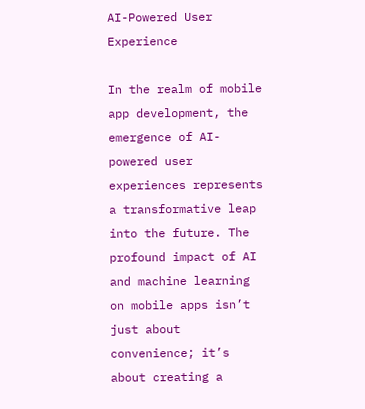AI-Powered User Experience

In the realm of mobile app development, the emergence of AI-powered user experiences represents a transformative leap into the future. The profound impact of AI and machine learning on mobile apps isn’t just about convenience; it’s about creating a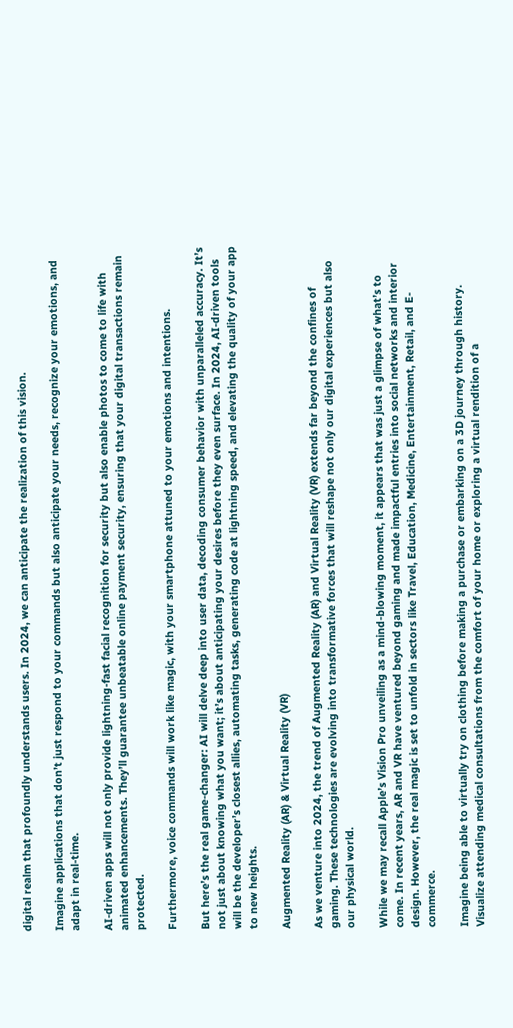digital realm that profoundly understands users. In 2024, we can anticipate the realization of this vision.

Imagine applications that don’t just respond to your commands but also anticipate your needs, recognize your emotions, and adapt in real-time.

AI-driven apps will not only provide lightning-fast facial recognition for security but also enable photos to come to life with animated enhancements. They’ll guarantee unbeatable online payment security, ensuring that your digital transactions remain protected.

Furthermore, voice commands will work like magic, with your smartphone attuned to your emotions and intentions.

But here’s the real game-changer: AI will delve deep into user data, decoding consumer behavior with unparalleled accuracy. It’s not just about knowing what you want; it’s about anticipating your desires before they even surface. In 2024, AI-driven tools will be the developer’s closest allies, automating tasks, generating code at lightning speed, and elevating the quality of your app to new heights.

Augmented Reality (AR) & Virtual Reality (VR)

As we venture into 2024, the trend of Augmented Reality (AR) and Virtual Reality (VR) extends far beyond the confines of gaming. These technologies are evolving into transformative forces that will reshape not only our digital experiences but also our physical world.

While we may recall Apple’s Vision Pro unveiling as a mind-blowing moment, it appears that was just a glimpse of what’s to come. In recent years, AR and VR have ventured beyond gaming and made impactful entries into social networks and interior design. However, the real magic is set to unfold in sectors like Travel, Education, Medicine, Entertainment, Retail, and E-commerce.

Imagine being able to virtually try on clothing before making a purchase or embarking on a 3D journey through history. Visualize attending medical consultations from the comfort of your home or exploring a virtual rendition of a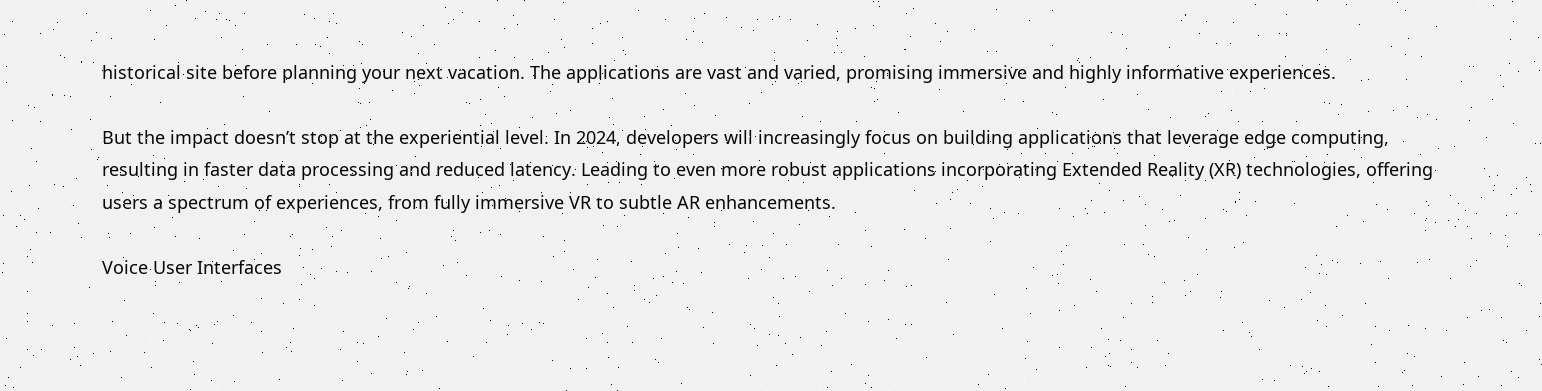historical site before planning your next vacation. The applications are vast and varied, promising immersive and highly informative experiences.

But the impact doesn’t stop at the experiential level. In 2024, developers will increasingly focus on building applications that leverage edge computing, resulting in faster data processing and reduced latency. Leading to even more robust applications incorporating Extended Reality (XR) technologies, offering users a spectrum of experiences, from fully immersive VR to subtle AR enhancements.

Voice User Interfaces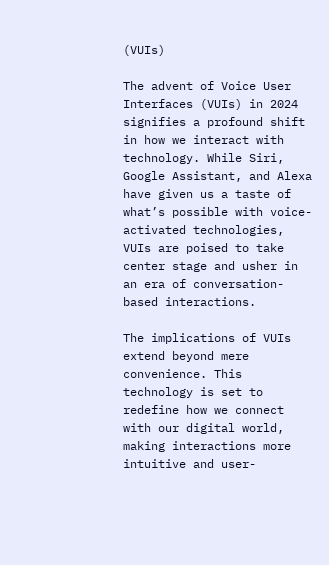(VUIs)

The advent of Voice User Interfaces (VUIs) in 2024 signifies a profound shift in how we interact with technology. While Siri, Google Assistant, and Alexa have given us a taste of what’s possible with voice-activated technologies, VUIs are poised to take center stage and usher in an era of conversation-based interactions.

The implications of VUIs extend beyond mere convenience. This technology is set to redefine how we connect with our digital world, making interactions more intuitive and user-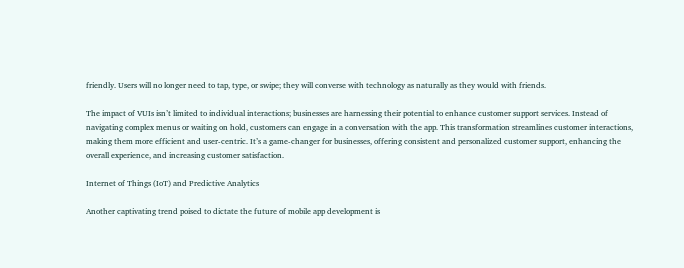friendly. Users will no longer need to tap, type, or swipe; they will converse with technology as naturally as they would with friends.

The impact of VUIs isn’t limited to individual interactions; businesses are harnessing their potential to enhance customer support services. Instead of navigating complex menus or waiting on hold, customers can engage in a conversation with the app. This transformation streamlines customer interactions, making them more efficient and user-centric. It’s a game-changer for businesses, offering consistent and personalized customer support, enhancing the overall experience, and increasing customer satisfaction.

Internet of Things (IoT) and Predictive Analytics

Another captivating trend poised to dictate the future of mobile app development is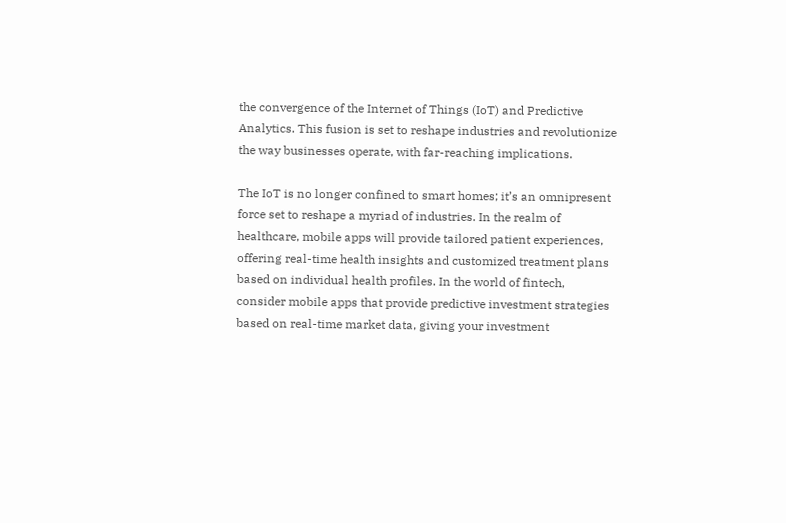the convergence of the Internet of Things (IoT) and Predictive Analytics. This fusion is set to reshape industries and revolutionize the way businesses operate, with far-reaching implications.

The IoT is no longer confined to smart homes; it’s an omnipresent force set to reshape a myriad of industries. In the realm of healthcare, mobile apps will provide tailored patient experiences, offering real-time health insights and customized treatment plans based on individual health profiles. In the world of fintech, consider mobile apps that provide predictive investment strategies based on real-time market data, giving your investment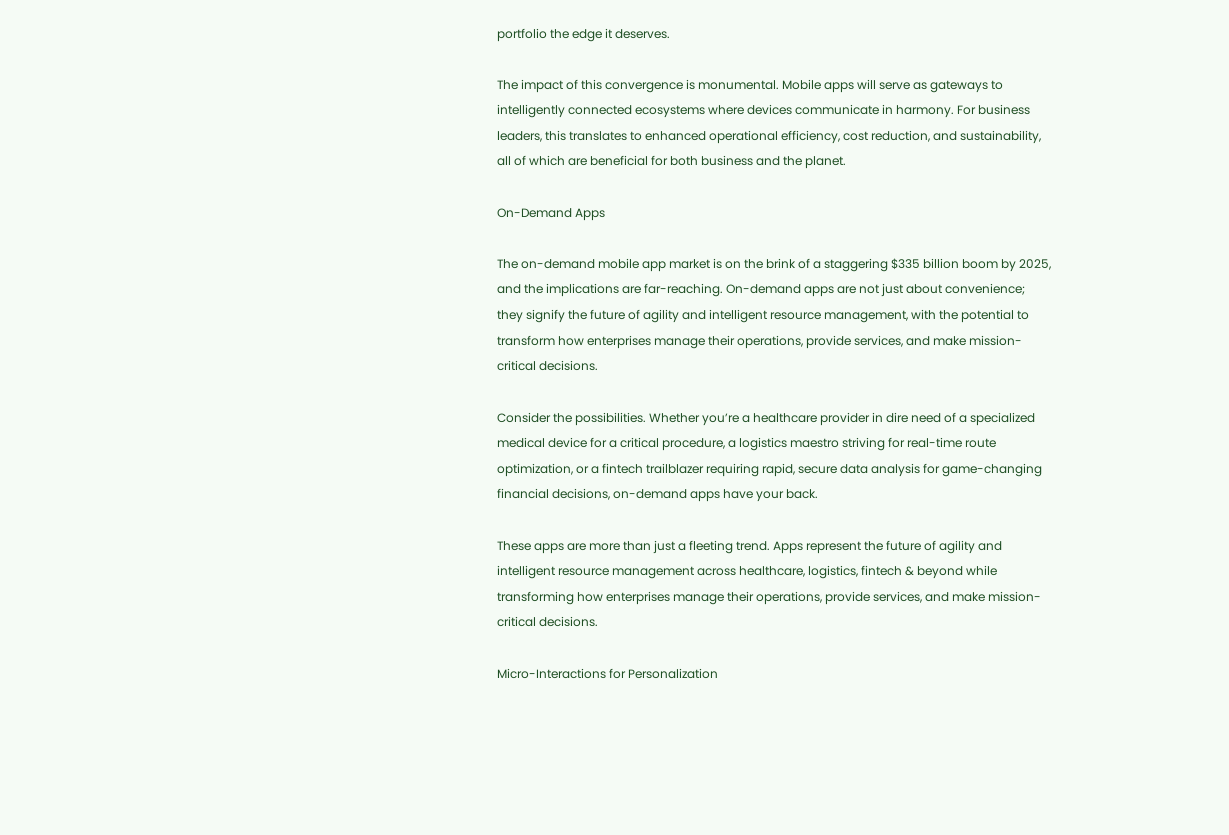portfolio the edge it deserves.

The impact of this convergence is monumental. Mobile apps will serve as gateways to intelligently connected ecosystems where devices communicate in harmony. For business leaders, this translates to enhanced operational efficiency, cost reduction, and sustainability, all of which are beneficial for both business and the planet.

On-Demand Apps

The on-demand mobile app market is on the brink of a staggering $335 billion boom by 2025, and the implications are far-reaching. On-demand apps are not just about convenience; they signify the future of agility and intelligent resource management, with the potential to transform how enterprises manage their operations, provide services, and make mission-critical decisions.

Consider the possibilities. Whether you’re a healthcare provider in dire need of a specialized medical device for a critical procedure, a logistics maestro striving for real-time route optimization, or a fintech trailblazer requiring rapid, secure data analysis for game-changing financial decisions, on-demand apps have your back.

These apps are more than just a fleeting trend. Apps represent the future of agility and intelligent resource management across healthcare, logistics, fintech & beyond while transforming how enterprises manage their operations, provide services, and make mission-critical decisions.

Micro-Interactions for Personalization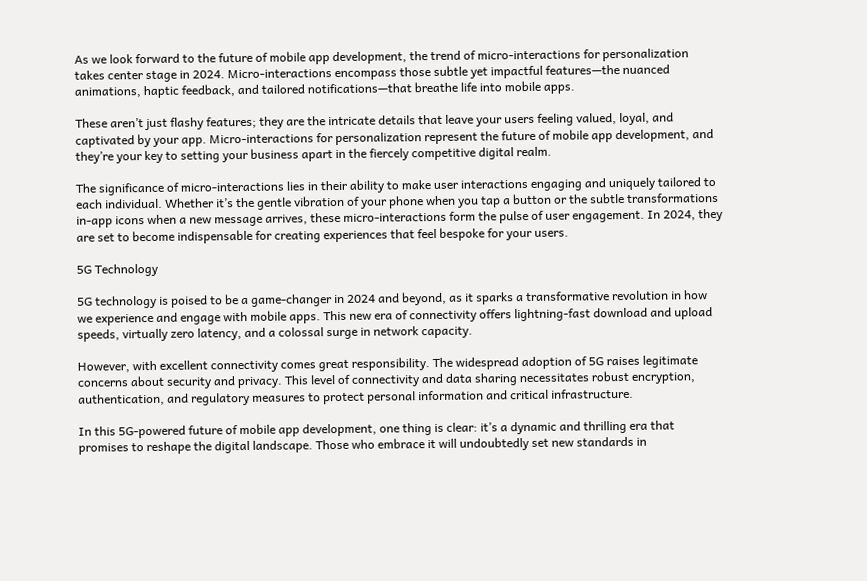As we look forward to the future of mobile app development, the trend of micro-interactions for personalization takes center stage in 2024. Micro-interactions encompass those subtle yet impactful features—the nuanced animations, haptic feedback, and tailored notifications—that breathe life into mobile apps.

These aren’t just flashy features; they are the intricate details that leave your users feeling valued, loyal, and captivated by your app. Micro-interactions for personalization represent the future of mobile app development, and they’re your key to setting your business apart in the fiercely competitive digital realm.

The significance of micro-interactions lies in their ability to make user interactions engaging and uniquely tailored to each individual. Whether it’s the gentle vibration of your phone when you tap a button or the subtle transformations in-app icons when a new message arrives, these micro-interactions form the pulse of user engagement. In 2024, they are set to become indispensable for creating experiences that feel bespoke for your users.

5G Technology

5G technology is poised to be a game-changer in 2024 and beyond, as it sparks a transformative revolution in how we experience and engage with mobile apps. This new era of connectivity offers lightning-fast download and upload speeds, virtually zero latency, and a colossal surge in network capacity.

However, with excellent connectivity comes great responsibility. The widespread adoption of 5G raises legitimate concerns about security and privacy. This level of connectivity and data sharing necessitates robust encryption, authentication, and regulatory measures to protect personal information and critical infrastructure.

In this 5G-powered future of mobile app development, one thing is clear: it’s a dynamic and thrilling era that promises to reshape the digital landscape. Those who embrace it will undoubtedly set new standards in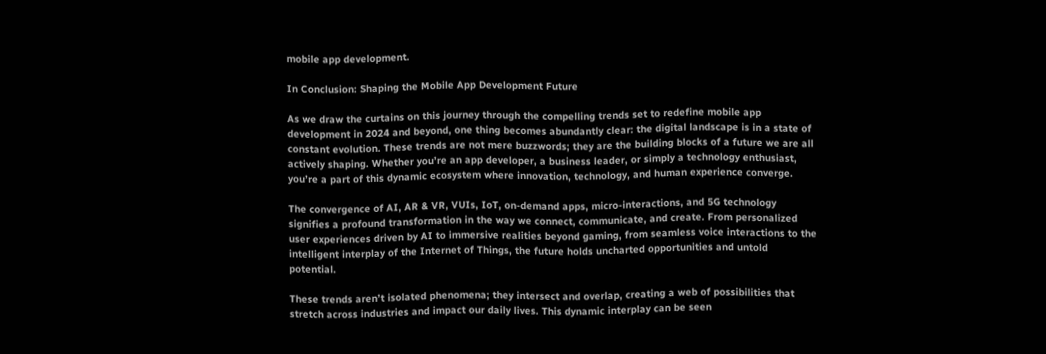mobile app development.

In Conclusion: Shaping the Mobile App Development Future

As we draw the curtains on this journey through the compelling trends set to redefine mobile app development in 2024 and beyond, one thing becomes abundantly clear: the digital landscape is in a state of constant evolution. These trends are not mere buzzwords; they are the building blocks of a future we are all actively shaping. Whether you’re an app developer, a business leader, or simply a technology enthusiast, you’re a part of this dynamic ecosystem where innovation, technology, and human experience converge.

The convergence of AI, AR & VR, VUIs, IoT, on-demand apps, micro-interactions, and 5G technology signifies a profound transformation in the way we connect, communicate, and create. From personalized user experiences driven by AI to immersive realities beyond gaming, from seamless voice interactions to the intelligent interplay of the Internet of Things, the future holds uncharted opportunities and untold potential.

These trends aren’t isolated phenomena; they intersect and overlap, creating a web of possibilities that stretch across industries and impact our daily lives. This dynamic interplay can be seen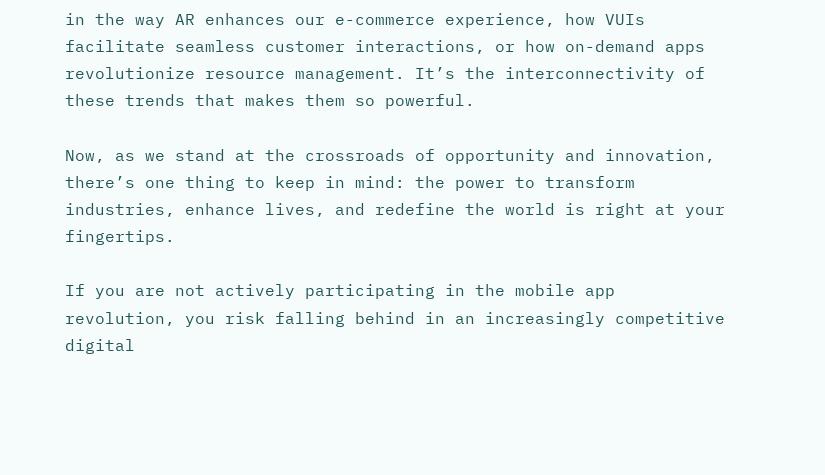in the way AR enhances our e-commerce experience, how VUIs facilitate seamless customer interactions, or how on-demand apps revolutionize resource management. It’s the interconnectivity of these trends that makes them so powerful.

Now, as we stand at the crossroads of opportunity and innovation, there’s one thing to keep in mind: the power to transform industries, enhance lives, and redefine the world is right at your fingertips.

If you are not actively participating in the mobile app revolution, you risk falling behind in an increasingly competitive digital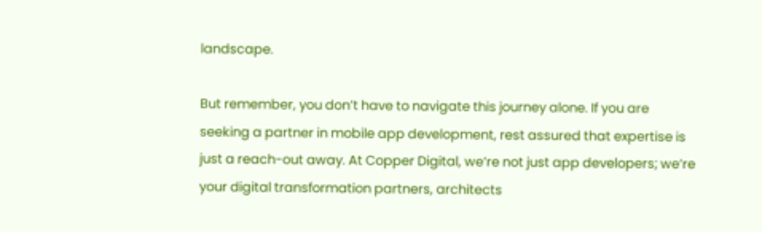landscape.

But remember, you don’t have to navigate this journey alone. If you are seeking a partner in mobile app development, rest assured that expertise is just a reach-out away. At Copper Digital, we’re not just app developers; we’re your digital transformation partners, architects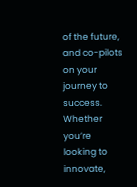of the future, and co-pilots on your journey to success. Whether you’re looking to innovate,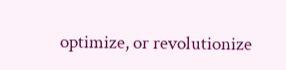optimize, or revolutionize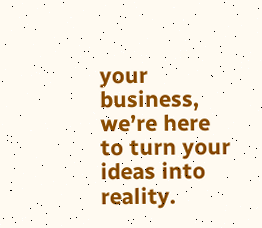your business, we’re here to turn your ideas into reality.